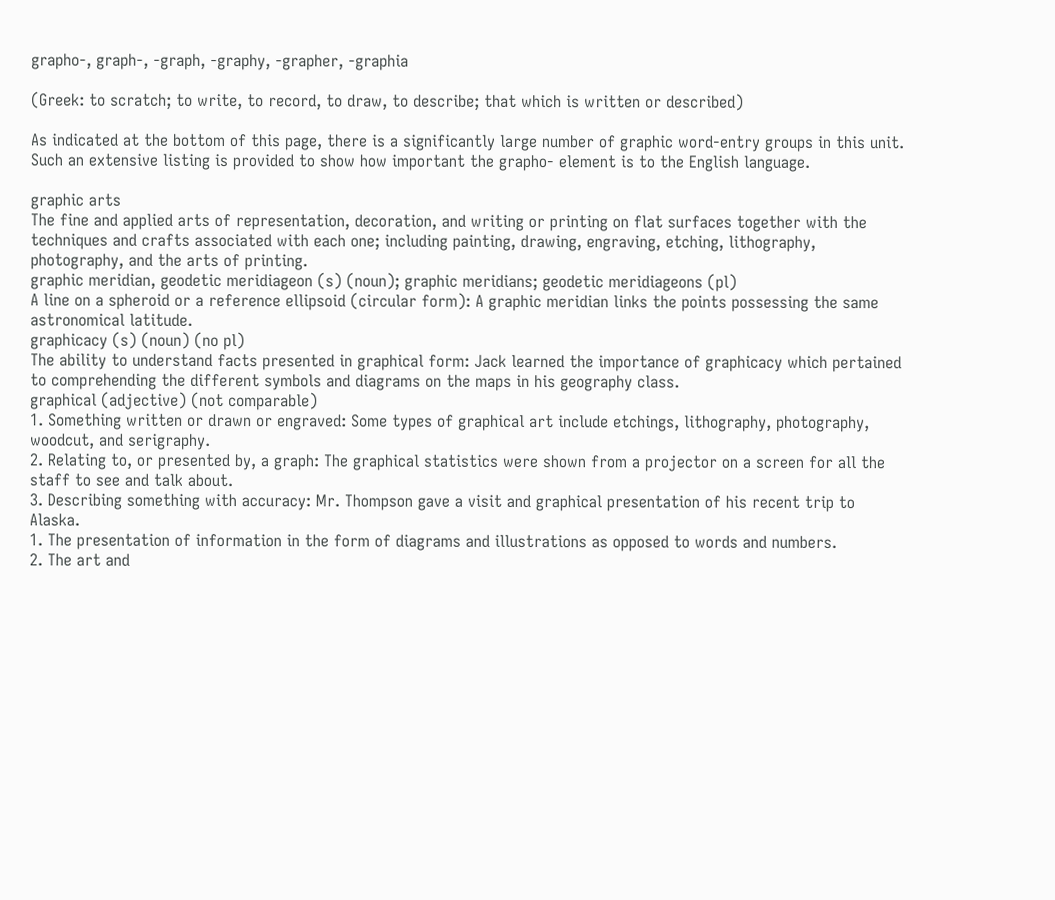grapho-, graph-, -graph, -graphy, -grapher, -graphia

(Greek: to scratch; to write, to record, to draw, to describe; that which is written or described)

As indicated at the bottom of this page, there is a significantly large number of graphic word-entry groups in this unit. Such an extensive listing is provided to show how important the grapho- element is to the English language.

graphic arts
The fine and applied arts of representation, decoration, and writing or printing on flat surfaces together with the techniques and crafts associated with each one; including painting, drawing, engraving, etching, lithography, photography, and the arts of printing.
graphic meridian, geodetic meridiageon (s) (noun); graphic meridians; geodetic meridiageons (pl)
A line on a spheroid or a reference ellipsoid (circular form): A graphic meridian links the points possessing the same astronomical latitude.
graphicacy (s) (noun) (no pl)
The ability to understand facts presented in graphical form: Jack learned the importance of graphicacy which pertained to comprehending the different symbols and diagrams on the maps in his geography class.
graphical (adjective) (not comparable)
1. Something written or drawn or engraved: Some types of graphical art include etchings, lithography, photography, woodcut, and serigraphy.
2. Relating to, or presented by, a graph: The graphical statistics were shown from a projector on a screen for all the staff to see and talk about.
3. Describing something with accuracy: Mr. Thompson gave a visit and graphical presentation of his recent trip to Alaska.
1. The presentation of information in the form of diagrams and illustrations as opposed to words and numbers.
2. The art and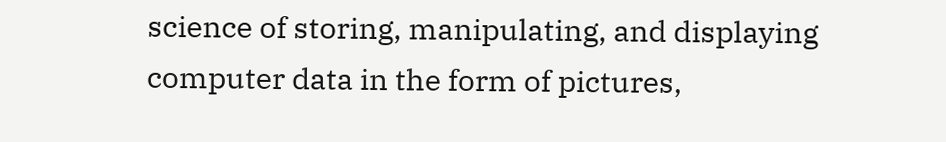science of storing, manipulating, and displaying computer data in the form of pictures,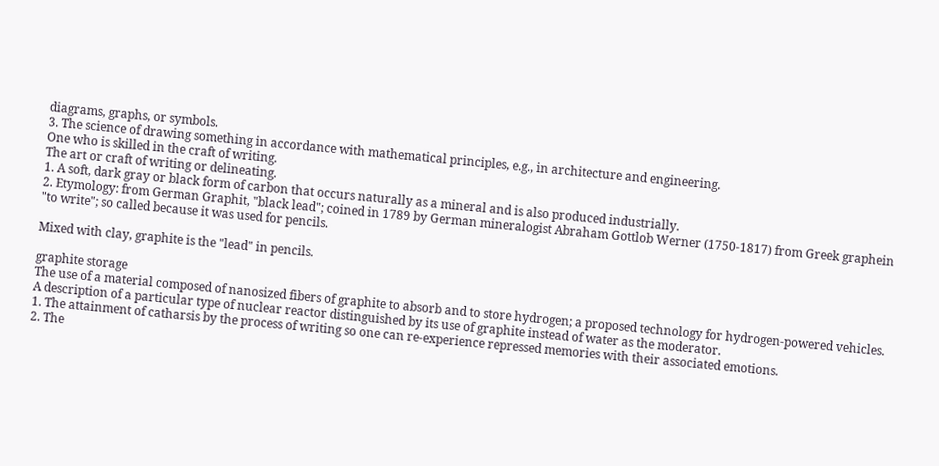diagrams, graphs, or symbols.
3. The science of drawing something in accordance with mathematical principles, e.g., in architecture and engineering.
One who is skilled in the craft of writing.
The art or craft of writing or delineating.
1. A soft, dark gray or black form of carbon that occurs naturally as a mineral and is also produced industrially.
2. Etymology: from German Graphit, "black lead"; coined in 1789 by German mineralogist Abraham Gottlob Werner (1750-1817) from Greek graphein "to write"; so called because it was used for pencils.

Mixed with clay, graphite is the "lead" in pencils.

graphite storage
The use of a material composed of nanosized fibers of graphite to absorb and to store hydrogen; a proposed technology for hydrogen-powered vehicles.
A description of a particular type of nuclear reactor distinguished by its use of graphite instead of water as the moderator.
1. The attainment of catharsis by the process of writing so one can re-experience repressed memories with their associated emotions.
2. The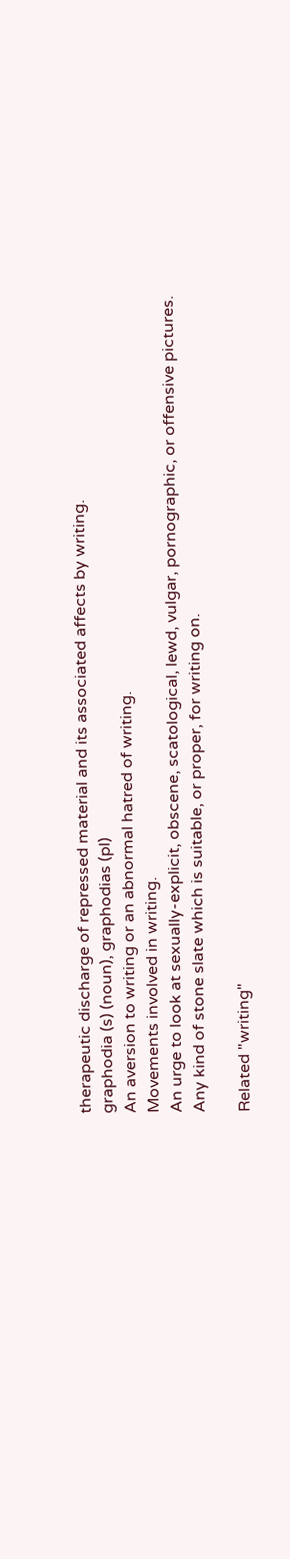therapeutic discharge of repressed material and its associated affects by writing.
graphodia (s) (noun), graphodias (pl)
An aversion to writing or an abnormal hatred of writing.
Movements involved in writing.
An urge to look at sexually-explicit, obscene, scatological, lewd, vulgar, pornographic, or offensive pictures.
Any kind of stone slate which is suitable, or proper, for writing on.

Related "writing"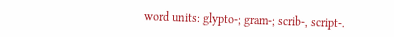word units: glypto-; gram-; scrib-, script-.